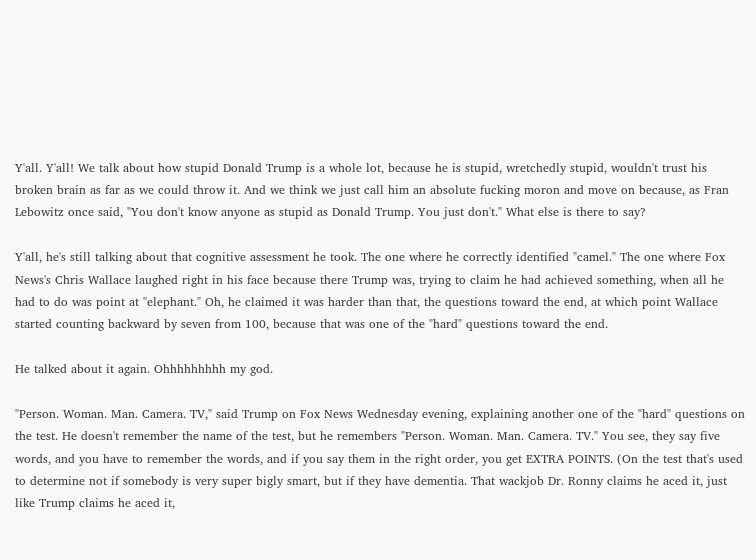Y'all. Y'all! We talk about how stupid Donald Trump is a whole lot, because he is stupid, wretchedly stupid, wouldn't trust his broken brain as far as we could throw it. And we think we just call him an absolute fucking moron and move on because, as Fran Lebowitz once said, "You don't know anyone as stupid as Donald Trump. You just don't." What else is there to say?

Y'all, he's still talking about that cognitive assessment he took. The one where he correctly identified "camel." The one where Fox News's Chris Wallace laughed right in his face because there Trump was, trying to claim he had achieved something, when all he had to do was point at "elephant." Oh, he claimed it was harder than that, the questions toward the end, at which point Wallace started counting backward by seven from 100, because that was one of the "hard" questions toward the end.

He talked about it again. Ohhhhhhhhh my god.

"Person. Woman. Man. Camera. TV," said Trump on Fox News Wednesday evening, explaining another one of the "hard" questions on the test. He doesn't remember the name of the test, but he remembers "Person. Woman. Man. Camera. TV." You see, they say five words, and you have to remember the words, and if you say them in the right order, you get EXTRA POINTS. (On the test that's used to determine not if somebody is very super bigly smart, but if they have dementia. That wackjob Dr. Ronny claims he aced it, just like Trump claims he aced it,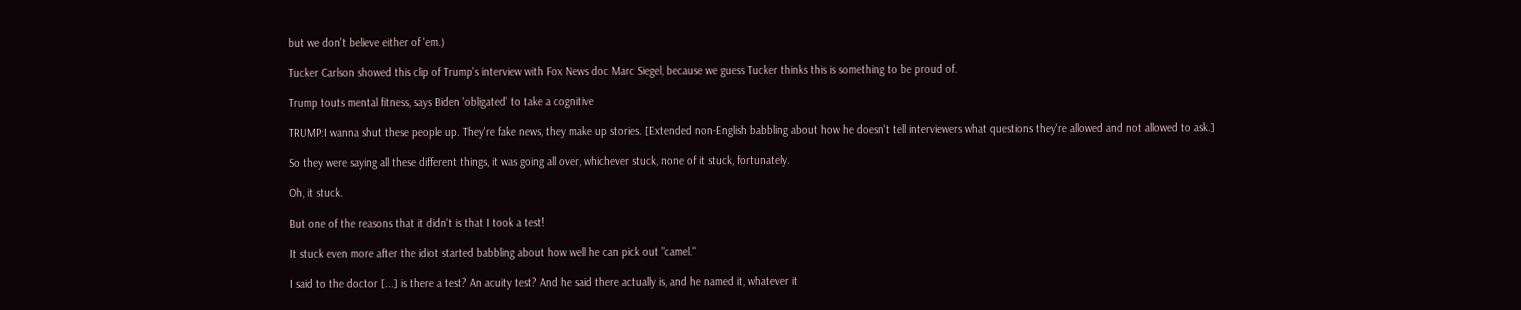but we don't believe either of 'em.)

Tucker Carlson showed this clip of Trump's interview with Fox News doc Marc Siegel, because we guess Tucker thinks this is something to be proud of.

Trump touts mental fitness, says Biden 'obligated' to take a cognitive

TRUMP:I wanna shut these people up. They're fake news, they make up stories. [Extended non-English babbling about how he doesn't tell interviewers what questions they're allowed and not allowed to ask.]

So they were saying all these different things, it was going all over, whichever stuck, none of it stuck, fortunately.

Oh, it stuck.

But one of the reasons that it didn't is that I took a test!

It stuck even more after the idiot started babbling about how well he can pick out "camel."

I said to the doctor [...] is there a test? An acuity test? And he said there actually is, and he named it, whatever it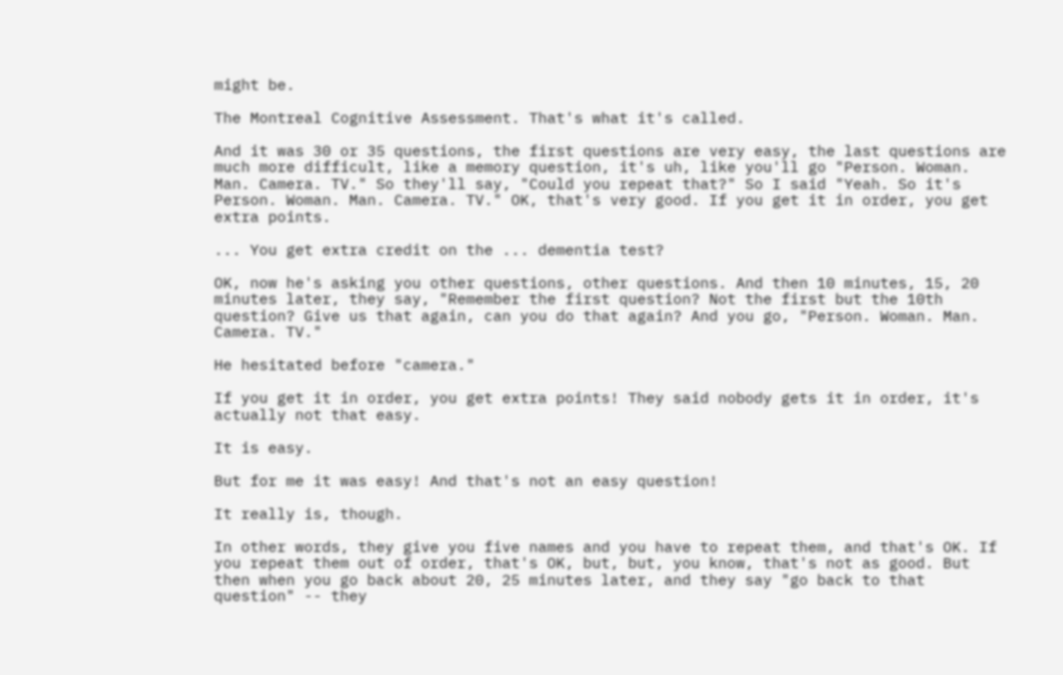might be.

The Montreal Cognitive Assessment. That's what it's called.

And it was 30 or 35 questions, the first questions are very easy, the last questions are much more difficult, like a memory question, it's uh, like you'll go "Person. Woman. Man. Camera. TV." So they'll say, "Could you repeat that?" So I said "Yeah. So it's Person. Woman. Man. Camera. TV." OK, that's very good. If you get it in order, you get extra points.

... You get extra credit on the ... dementia test?

OK, now he's asking you other questions, other questions. And then 10 minutes, 15, 20 minutes later, they say, "Remember the first question? Not the first but the 10th question? Give us that again, can you do that again? And you go, "Person. Woman. Man. Camera. TV."

He hesitated before "camera."

If you get it in order, you get extra points! They said nobody gets it in order, it's actually not that easy.

It is easy.

But for me it was easy! And that's not an easy question!

It really is, though.

In other words, they give you five names and you have to repeat them, and that's OK. If you repeat them out of order, that's OK, but, but, you know, that's not as good. But then when you go back about 20, 25 minutes later, and they say "go back to that question" -- they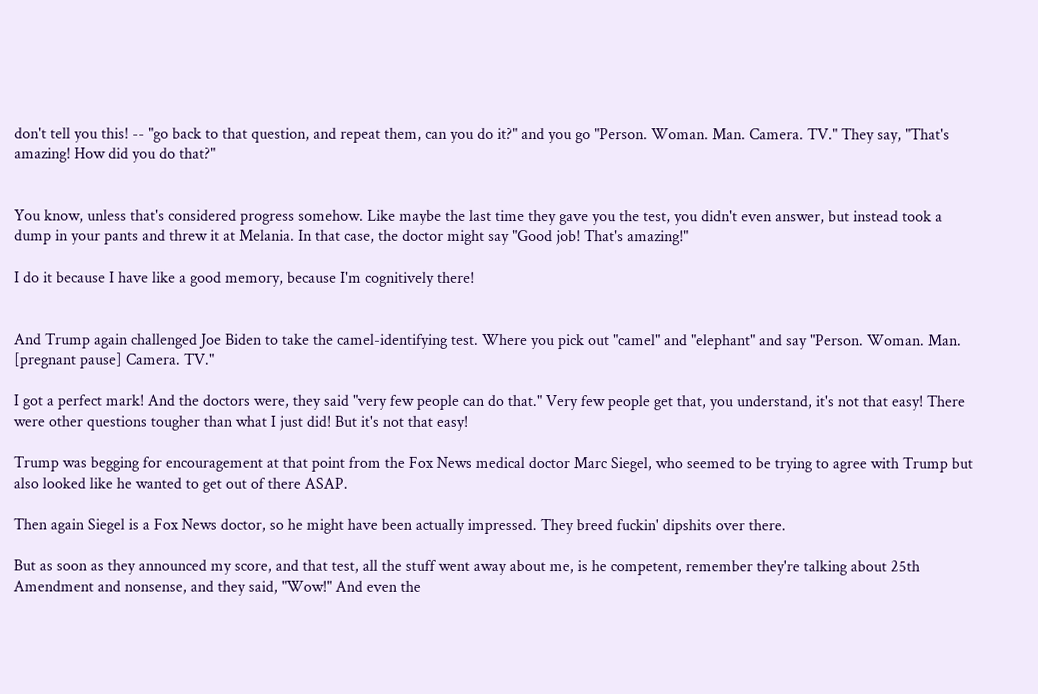don't tell you this! -- "go back to that question, and repeat them, can you do it?" and you go "Person. Woman. Man. Camera. TV." They say, "That's amazing! How did you do that?"


You know, unless that's considered progress somehow. Like maybe the last time they gave you the test, you didn't even answer, but instead took a dump in your pants and threw it at Melania. In that case, the doctor might say "Good job! That's amazing!"

I do it because I have like a good memory, because I'm cognitively there!


And Trump again challenged Joe Biden to take the camel-identifying test. Where you pick out "camel" and "elephant" and say "Person. Woman. Man. [pregnant pause] Camera. TV."

I got a perfect mark! And the doctors were, they said "very few people can do that." Very few people get that, you understand, it's not that easy! There were other questions tougher than what I just did! But it's not that easy!

Trump was begging for encouragement at that point from the Fox News medical doctor Marc Siegel, who seemed to be trying to agree with Trump but also looked like he wanted to get out of there ASAP.

Then again Siegel is a Fox News doctor, so he might have been actually impressed. They breed fuckin' dipshits over there.

But as soon as they announced my score, and that test, all the stuff went away about me, is he competent, remember they're talking about 25th Amendment and nonsense, and they said, "Wow!" And even the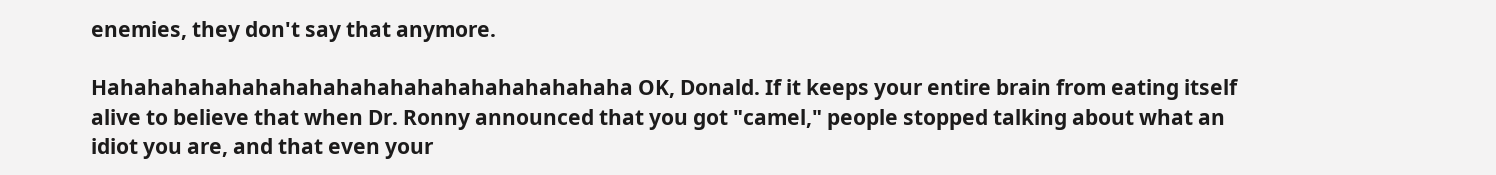enemies, they don't say that anymore.

Hahahahahahahahahahahahahahahahahahahaha OK, Donald. If it keeps your entire brain from eating itself alive to believe that when Dr. Ronny announced that you got "camel," people stopped talking about what an idiot you are, and that even your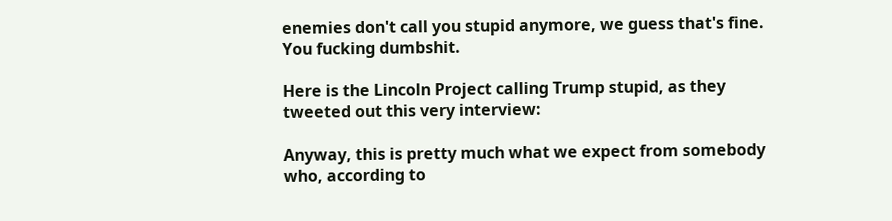enemies don't call you stupid anymore, we guess that's fine. You fucking dumbshit.

Here is the Lincoln Project calling Trump stupid, as they tweeted out this very interview:

Anyway, this is pretty much what we expect from somebody who, according to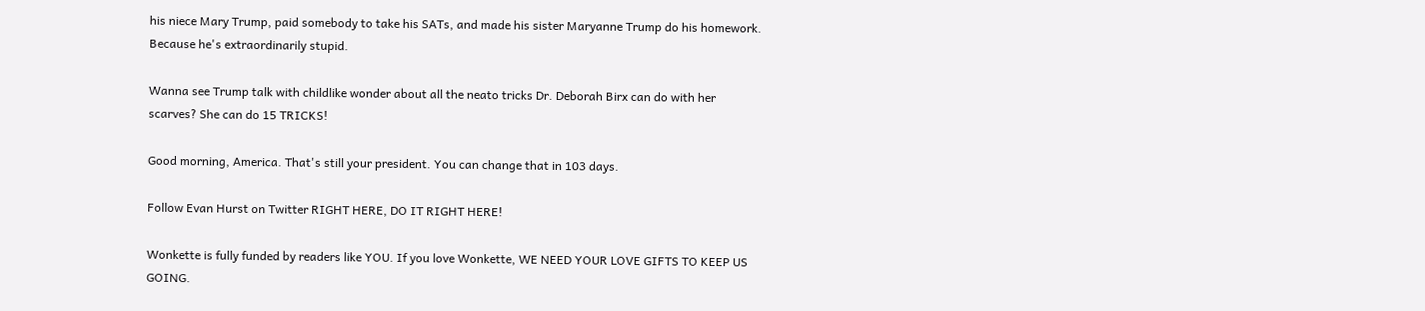his niece Mary Trump, paid somebody to take his SATs, and made his sister Maryanne Trump do his homework. Because he's extraordinarily stupid.

Wanna see Trump talk with childlike wonder about all the neato tricks Dr. Deborah Birx can do with her scarves? She can do 15 TRICKS!

Good morning, America. That's still your president. You can change that in 103 days.

Follow Evan Hurst on Twitter RIGHT HERE, DO IT RIGHT HERE!

Wonkette is fully funded by readers like YOU. If you love Wonkette, WE NEED YOUR LOVE GIFTS TO KEEP US GOING.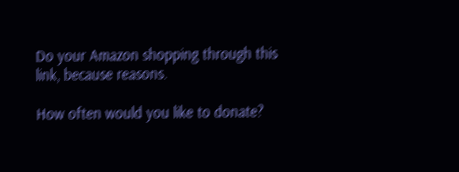Do your Amazon shopping through this link, because reasons.

How often would you like to donate?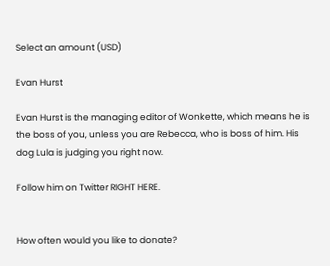Select an amount (USD)

Evan Hurst

Evan Hurst is the managing editor of Wonkette, which means he is the boss of you, unless you are Rebecca, who is boss of him. His dog Lula is judging you right now.

Follow him on Twitter RIGHT HERE.


How often would you like to donate?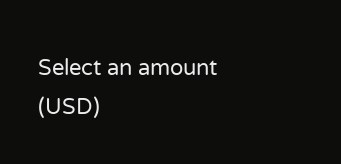Select an amount (USD)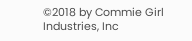©2018 by Commie Girl Industries, Inc